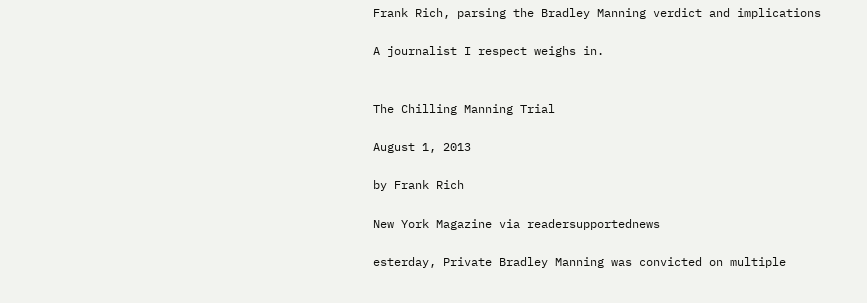Frank Rich, parsing the Bradley Manning verdict and implications

A journalist I respect weighs in.


The Chilling Manning Trial

August 1, 2013

by Frank Rich

New York Magazine via readersupportednews

esterday, Private Bradley Manning was convicted on multiple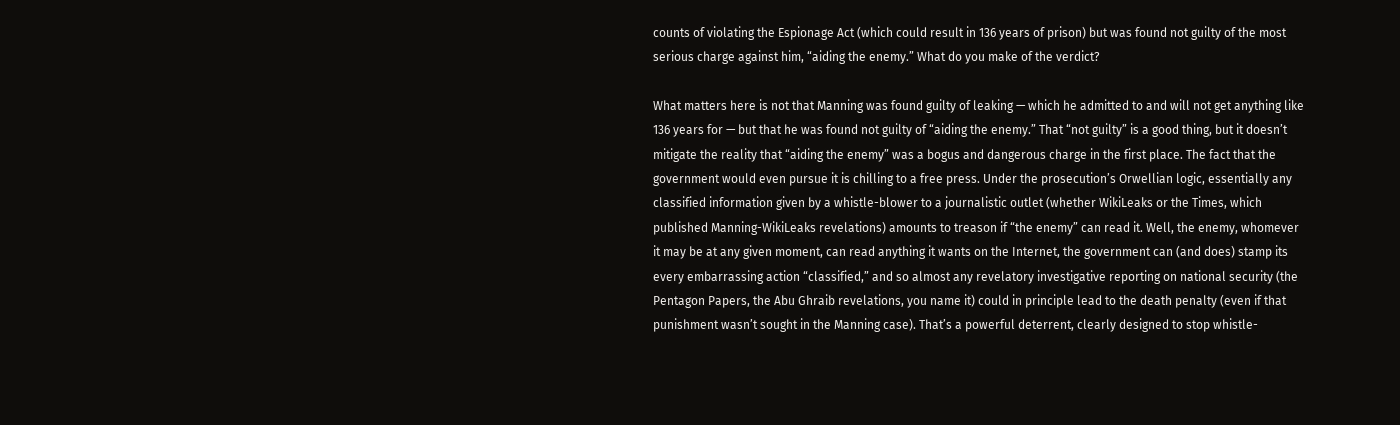counts of violating the Espionage Act (which could result in 136 years of prison) but was found not guilty of the most serious charge against him, “aiding the enemy.” What do you make of the verdict?

What matters here is not that Manning was found guilty of leaking — which he admitted to and will not get anything like 136 years for — but that he was found not guilty of “aiding the enemy.” That “not guilty” is a good thing, but it doesn’t mitigate the reality that “aiding the enemy” was a bogus and dangerous charge in the first place. The fact that the government would even pursue it is chilling to a free press. Under the prosecution’s Orwellian logic, essentially any classified information given by a whistle-blower to a journalistic outlet (whether WikiLeaks or the Times, which published Manning-WikiLeaks revelations) amounts to treason if “the enemy” can read it. Well, the enemy, whomever it may be at any given moment, can read anything it wants on the Internet, the government can (and does) stamp its every embarrassing action “classified,” and so almost any revelatory investigative reporting on national security (the Pentagon Papers, the Abu Ghraib revelations, you name it) could in principle lead to the death penalty (even if that punishment wasn’t sought in the Manning case). That’s a powerful deterrent, clearly designed to stop whistle-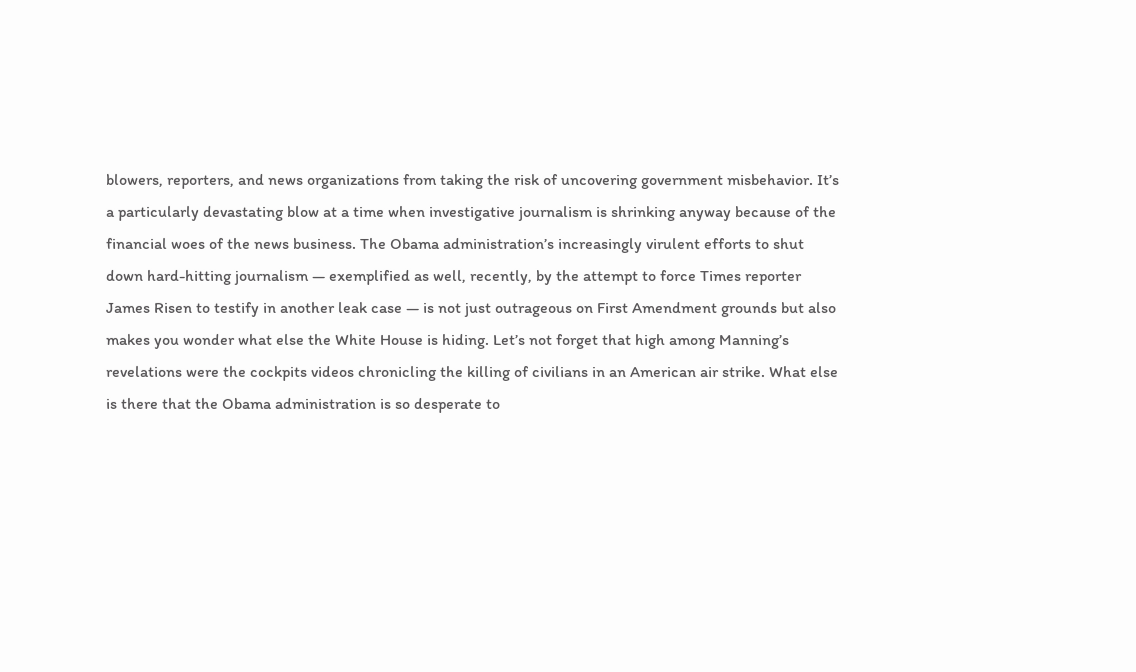blowers, reporters, and news organizations from taking the risk of uncovering government misbehavior. It’s a particularly devastating blow at a time when investigative journalism is shrinking anyway because of the financial woes of the news business. The Obama administration’s increasingly virulent efforts to shut down hard-hitting journalism — exemplified as well, recently, by the attempt to force Times reporter James Risen to testify in another leak case — is not just outrageous on First Amendment grounds but also makes you wonder what else the White House is hiding. Let’s not forget that high among Manning’s revelations were the cockpits videos chronicling the killing of civilians in an American air strike. What else is there that the Obama administration is so desperate to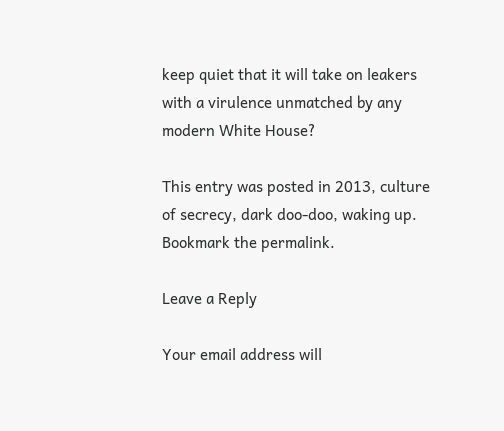keep quiet that it will take on leakers with a virulence unmatched by any modern White House?

This entry was posted in 2013, culture of secrecy, dark doo-doo, waking up. Bookmark the permalink.

Leave a Reply

Your email address will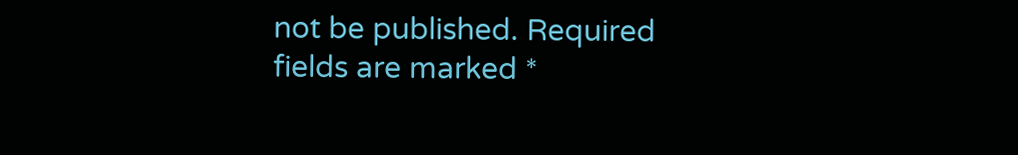not be published. Required fields are marked *